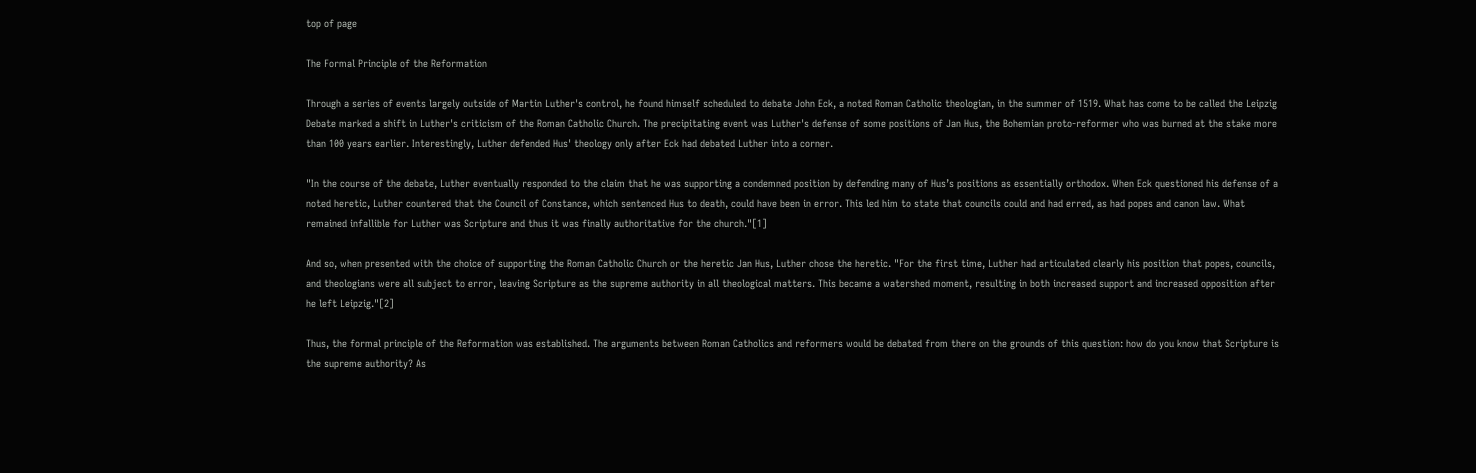top of page

The Formal Principle of the Reformation

Through a series of events largely outside of Martin Luther's control, he found himself scheduled to debate John Eck, a noted Roman Catholic theologian, in the summer of 1519. What has come to be called the Leipzig Debate marked a shift in Luther's criticism of the Roman Catholic Church. The precipitating event was Luther's defense of some positions of Jan Hus, the Bohemian proto-reformer who was burned at the stake more than 100 years earlier. Interestingly, Luther defended Hus' theology only after Eck had debated Luther into a corner.

"In the course of the debate, Luther eventually responded to the claim that he was supporting a condemned position by defending many of Hus’s positions as essentially orthodox. When Eck questioned his defense of a noted heretic, Luther countered that the Council of Constance, which sentenced Hus to death, could have been in error. This led him to state that councils could and had erred, as had popes and canon law. What remained infallible for Luther was Scripture and thus it was finally authoritative for the church."[1]

And so, when presented with the choice of supporting the Roman Catholic Church or the heretic Jan Hus, Luther chose the heretic. "For the first time, Luther had articulated clearly his position that popes, councils, and theologians were all subject to error, leaving Scripture as the supreme authority in all theological matters. This became a watershed moment, resulting in both increased support and increased opposition after he left Leipzig."[2]

Thus, the formal principle of the Reformation was established. The arguments between Roman Catholics and reformers would be debated from there on the grounds of this question: how do you know that Scripture is the supreme authority? As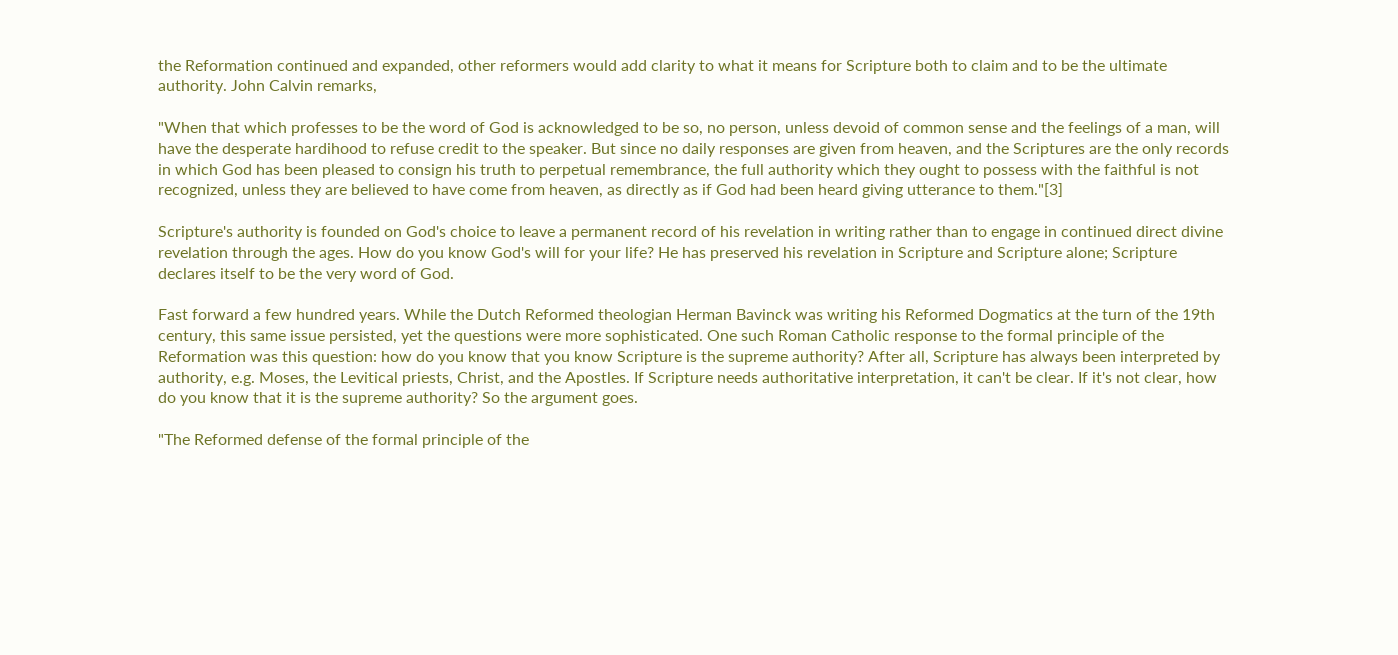the Reformation continued and expanded, other reformers would add clarity to what it means for Scripture both to claim and to be the ultimate authority. John Calvin remarks,

"When that which professes to be the word of God is acknowledged to be so, no person, unless devoid of common sense and the feelings of a man, will have the desperate hardihood to refuse credit to the speaker. But since no daily responses are given from heaven, and the Scriptures are the only records in which God has been pleased to consign his truth to perpetual remembrance, the full authority which they ought to possess with the faithful is not recognized, unless they are believed to have come from heaven, as directly as if God had been heard giving utterance to them."[3]

Scripture's authority is founded on God's choice to leave a permanent record of his revelation in writing rather than to engage in continued direct divine revelation through the ages. How do you know God's will for your life? He has preserved his revelation in Scripture and Scripture alone; Scripture declares itself to be the very word of God.

Fast forward a few hundred years. While the Dutch Reformed theologian Herman Bavinck was writing his Reformed Dogmatics at the turn of the 19th century, this same issue persisted, yet the questions were more sophisticated. One such Roman Catholic response to the formal principle of the Reformation was this question: how do you know that you know Scripture is the supreme authority? After all, Scripture has always been interpreted by authority, e.g. Moses, the Levitical priests, Christ, and the Apostles. If Scripture needs authoritative interpretation, it can't be clear. If it's not clear, how do you know that it is the supreme authority? So the argument goes.

"The Reformed defense of the formal principle of the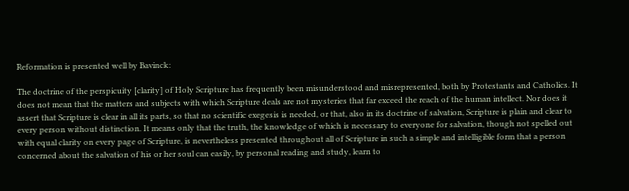Reformation is presented well by Bavinck:

The doctrine of the perspicuity [clarity] of Holy Scripture has frequently been misunderstood and misrepresented, both by Protestants and Catholics. It does not mean that the matters and subjects with which Scripture deals are not mysteries that far exceed the reach of the human intellect. Nor does it assert that Scripture is clear in all its parts, so that no scientific exegesis is needed, or that, also in its doctrine of salvation, Scripture is plain and clear to every person without distinction. It means only that the truth, the knowledge of which is necessary to everyone for salvation, though not spelled out with equal clarity on every page of Scripture, is nevertheless presented throughout all of Scripture in such a simple and intelligible form that a person concerned about the salvation of his or her soul can easily, by personal reading and study, learn to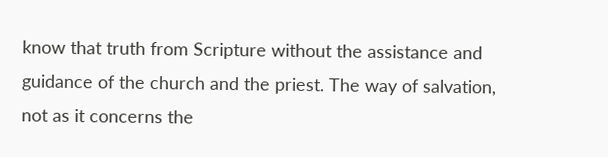know that truth from Scripture without the assistance and guidance of the church and the priest. The way of salvation, not as it concerns the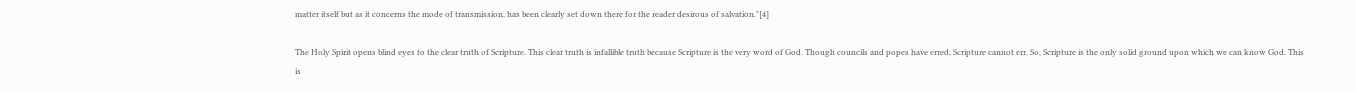matter itself but as it concerns the mode of transmission, has been clearly set down there for the reader desirous of salvation."[4]

The Holy Spirit opens blind eyes to the clear truth of Scripture. This clear truth is infallible truth because Scripture is the very word of God. Though councils and popes have erred, Scripture cannot err. So, Scripture is the only solid ground upon which we can know God. This is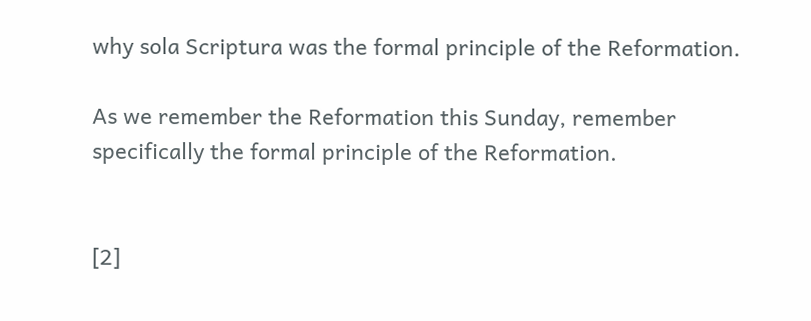why sola Scriptura was the formal principle of the Reformation.

As we remember the Reformation this Sunday, remember specifically the formal principle of the Reformation.


[2]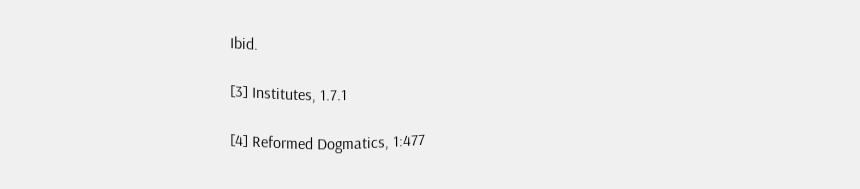Ibid.

[3] Institutes, 1.7.1

[4] Reformed Dogmatics, 1:477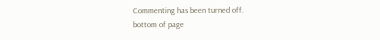Commenting has been turned off.
bottom of page